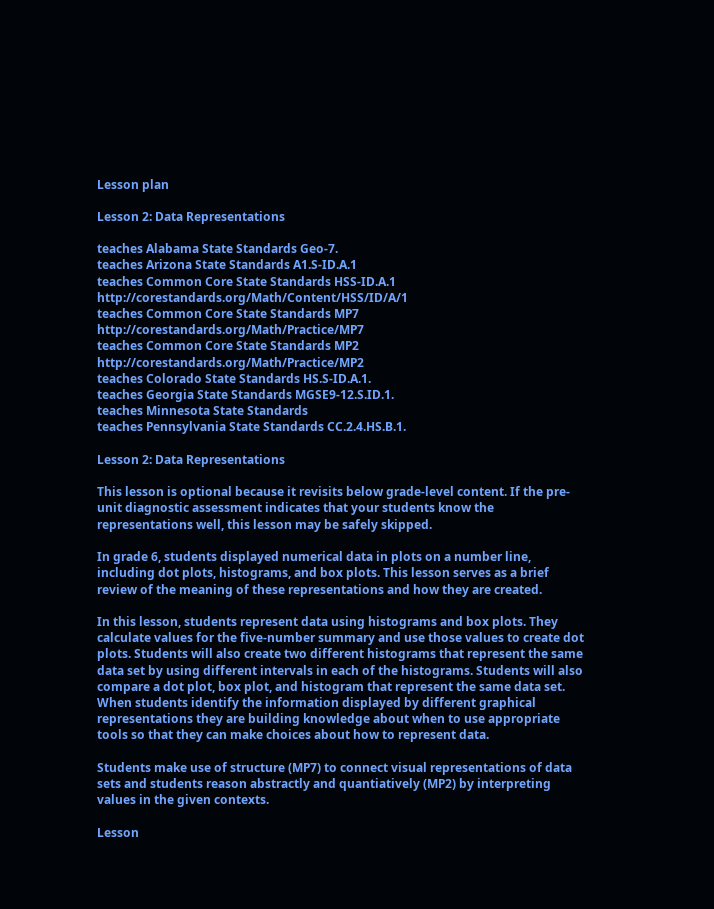Lesson plan

Lesson 2: Data Representations

teaches Alabama State Standards Geo-7.
teaches Arizona State Standards A1.S-ID.A.1
teaches Common Core State Standards HSS-ID.A.1 http://corestandards.org/Math/Content/HSS/ID/A/1
teaches Common Core State Standards MP7 http://corestandards.org/Math/Practice/MP7
teaches Common Core State Standards MP2 http://corestandards.org/Math/Practice/MP2
teaches Colorado State Standards HS.S-ID.A.1.
teaches Georgia State Standards MGSE9-12.S.ID.1.
teaches Minnesota State Standards
teaches Pennsylvania State Standards CC.2.4.HS.B.1.

Lesson 2: Data Representations

This lesson is optional because it revisits below grade-level content. If the pre-unit diagnostic assessment indicates that your students know the representations well, this lesson may be safely skipped.

In grade 6, students displayed numerical data in plots on a number line, including dot plots, histograms, and box plots. This lesson serves as a brief review of the meaning of these representations and how they are created.

In this lesson, students represent data using histograms and box plots. They calculate values for the five-number summary and use those values to create dot plots. Students will also create two different histograms that represent the same data set by using different intervals in each of the histograms. Students will also compare a dot plot, box plot, and histogram that represent the same data set. When students identify the information displayed by different graphical representations they are building knowledge about when to use appropriate tools so that they can make choices about how to represent data.

Students make use of structure (MP7) to connect visual representations of data sets and students reason abstractly and quantiatively (MP2) by interpreting values in the given contexts.

Lesson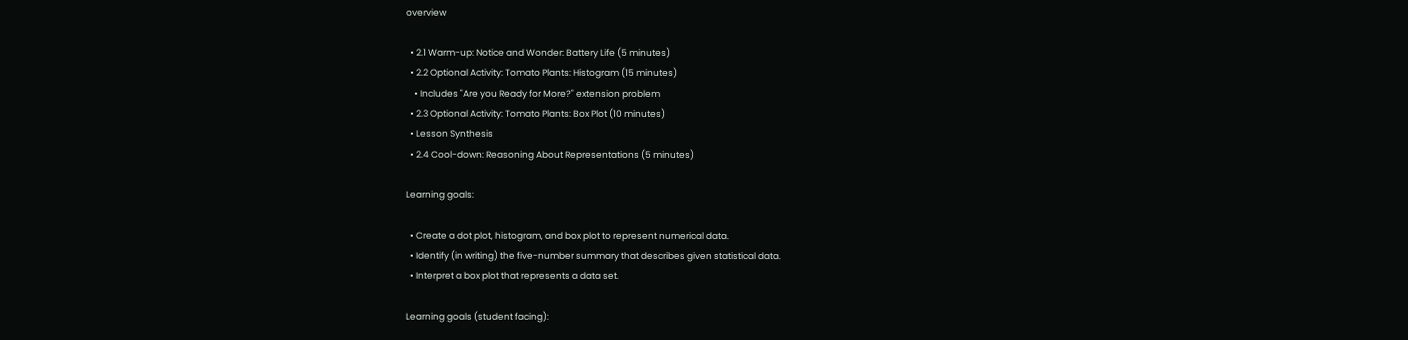overview

  • 2.1 Warm-up: Notice and Wonder: Battery Life (5 minutes)
  • 2.2 Optional Activity: Tomato Plants: Histogram (15 minutes)
    • Includes "Are you Ready for More?" extension problem
  • 2.3 Optional Activity: Tomato Plants: Box Plot (10 minutes)
  • Lesson Synthesis
  • 2.4 Cool-down: Reasoning About Representations (5 minutes)

Learning goals:

  • Create a dot plot, histogram, and box plot to represent numerical data.
  • Identify (in writing) the five-number summary that describes given statistical data.
  • Interpret a box plot that represents a data set.

Learning goals (student facing):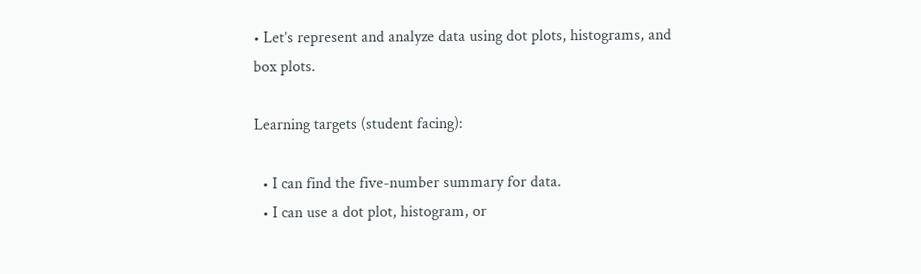• Let’s represent and analyze data using dot plots, histograms, and box plots.

Learning targets (student facing):

  • I can find the five-number summary for data.
  • I can use a dot plot, histogram, or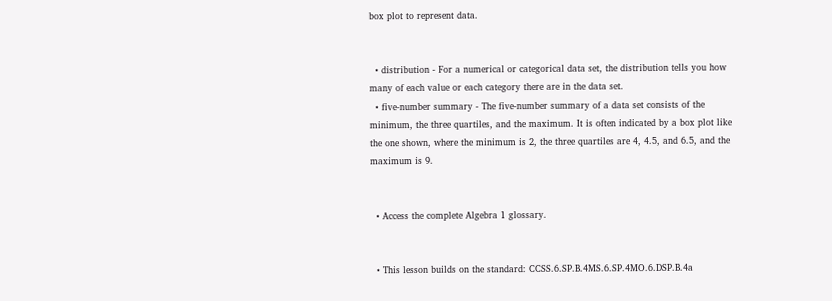box plot to represent data.


  • distribution - For a numerical or categorical data set, the distribution tells you how many of each value or each category there are in the data set.
  • five-number summary - The five-number summary of a data set consists of the minimum, the three quartiles, and the maximum. It is often indicated by a box plot like the one shown, where the minimum is 2, the three quartiles are 4, 4.5, and 6.5, and the maximum is 9.


  • Access the complete Algebra 1 glossary.


  • This lesson builds on the standard: CCSS.6.SP.B.4MS.6.SP.4MO.6.DSP.B.4a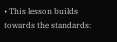• This lesson builds towards the standards: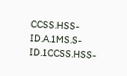CCSS.HSS-ID.A.1MS.S-ID.1CCSS.HSS-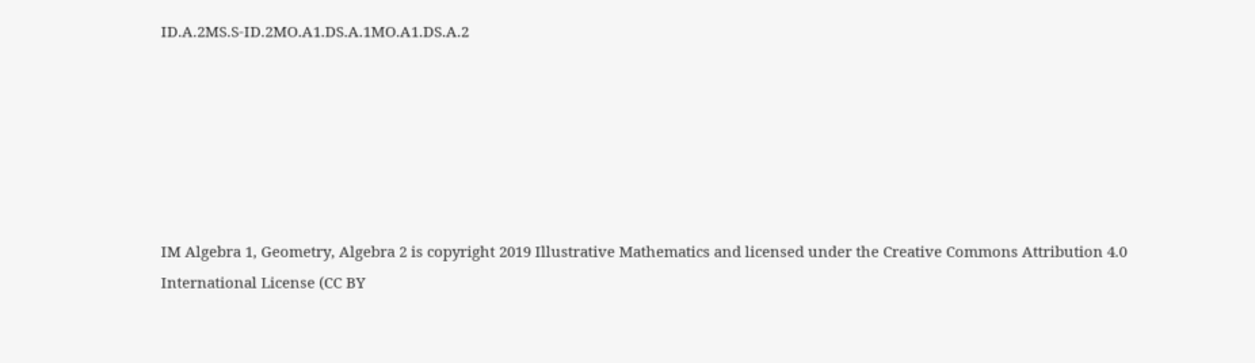ID.A.2MS.S-ID.2MO.A1.DS.A.1MO.A1.DS.A.2






IM Algebra 1, Geometry, Algebra 2 is copyright 2019 Illustrative Mathematics and licensed under the Creative Commons Attribution 4.0 International License (CC BY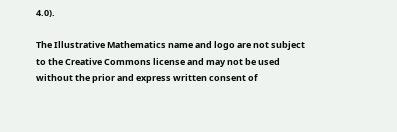4.0).

The Illustrative Mathematics name and logo are not subject to the Creative Commons license and may not be used without the prior and express written consent of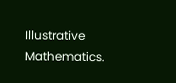Illustrative Mathematics.